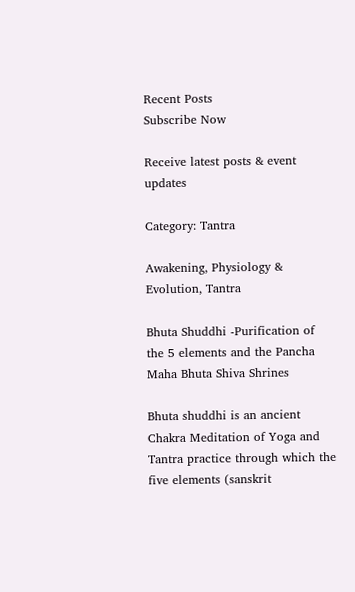Recent Posts
Subscribe Now

Receive latest posts & event updates

Category: Tantra

Awakening, Physiology & Evolution, Tantra

Bhuta Shuddhi -Purification of the 5 elements and the Pancha Maha Bhuta Shiva Shrines

Bhuta shuddhi is an ancient Chakra Meditation of Yoga and Tantra practice through which the five elements (sanskrit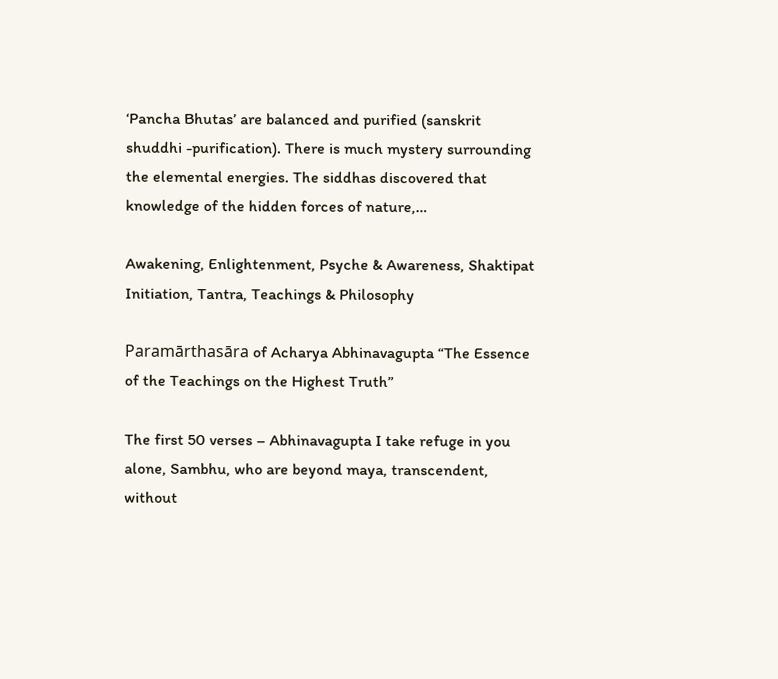‘Pancha Bhutas’ are balanced and purified (sanskrit shuddhi -purification). There is much mystery surrounding the elemental energies. The siddhas discovered that knowledge of the hidden forces of nature,…

Awakening, Enlightenment, Psyche & Awareness, Shaktipat Initiation, Tantra, Teachings & Philosophy

Paramārthasāra of Acharya Abhinavagupta “The Essence of the Teachings on the Highest Truth”

The first 50 verses – Abhinavagupta I take refuge in you alone, Sambhu, who are beyond maya, transcendent, without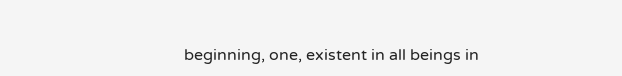beginning, one, existent in all beings in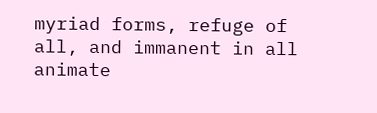myriad forms, refuge of all, and immanent in all animate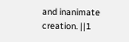and inanimate creation. ||1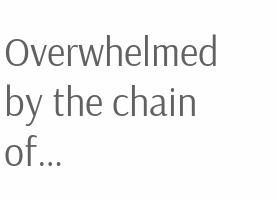Overwhelmed by the chain of…